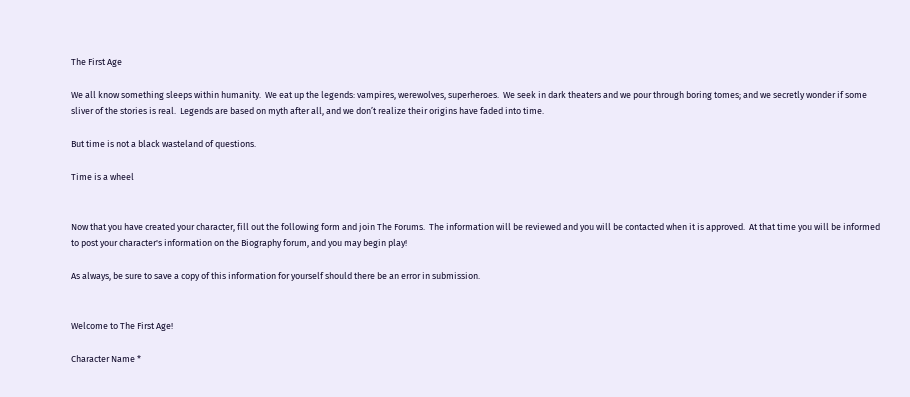The First Age

We all know something sleeps within humanity.  We eat up the legends: vampires, werewolves, superheroes.  We seek in dark theaters and we pour through boring tomes; and we secretly wonder if some sliver of the stories is real.  Legends are based on myth after all, and we don’t realize their origins have faded into time.

But time is not a black wasteland of questions.

Time is a wheel


Now that you have created your character, fill out the following form and join The Forums.  The information will be reviewed and you will be contacted when it is approved.  At that time you will be informed to post your character's information on the Biography forum, and you may begin play!

As always, be sure to save a copy of this information for yourself should there be an error in submission.


Welcome to The First Age!

Character Name *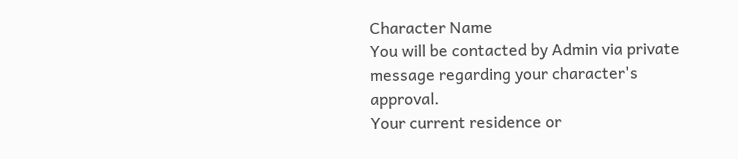Character Name
You will be contacted by Admin via private message regarding your character's approval.
Your current residence or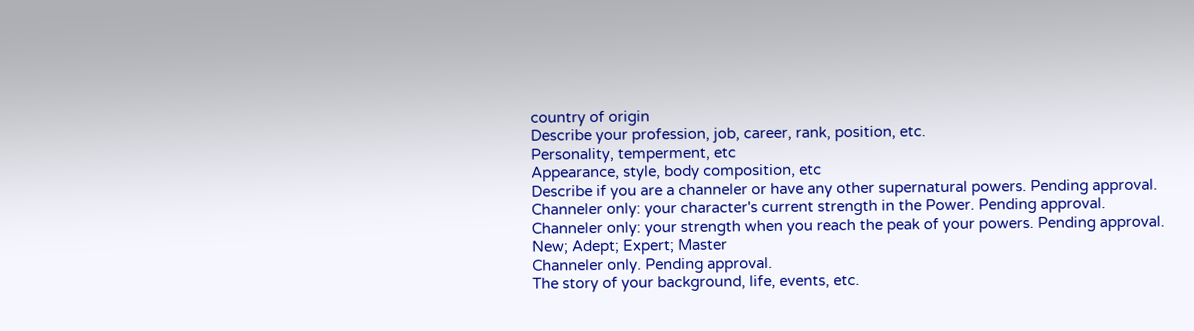country of origin
Describe your profession, job, career, rank, position, etc.
Personality, temperment, etc
Appearance, style, body composition, etc
Describe if you are a channeler or have any other supernatural powers. Pending approval.
Channeler only: your character's current strength in the Power. Pending approval.
Channeler only: your strength when you reach the peak of your powers. Pending approval.
New; Adept; Expert; Master
Channeler only. Pending approval.
The story of your background, life, events, etc.